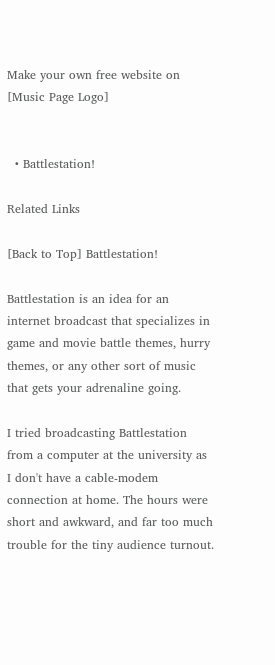Make your own free website on
[Music Page Logo]


  • Battlestation!

Related Links

[Back to Top] Battlestation!

Battlestation is an idea for an internet broadcast that specializes in game and movie battle themes, hurry themes, or any other sort of music that gets your adrenaline going.

I tried broadcasting Battlestation from a computer at the university as I don't have a cable-modem connection at home. The hours were short and awkward, and far too much trouble for the tiny audience turnout.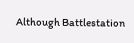Although Battlestation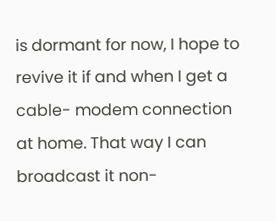is dormant for now, I hope to revive it if and when I get a cable- modem connection at home. That way I can broadcast it non-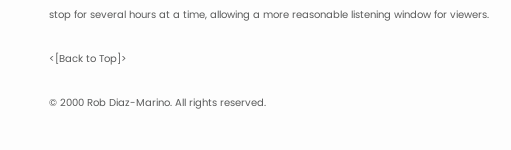stop for several hours at a time, allowing a more reasonable listening window for viewers.

<[Back to Top]>

© 2000 Rob Diaz-Marino. All rights reserved.